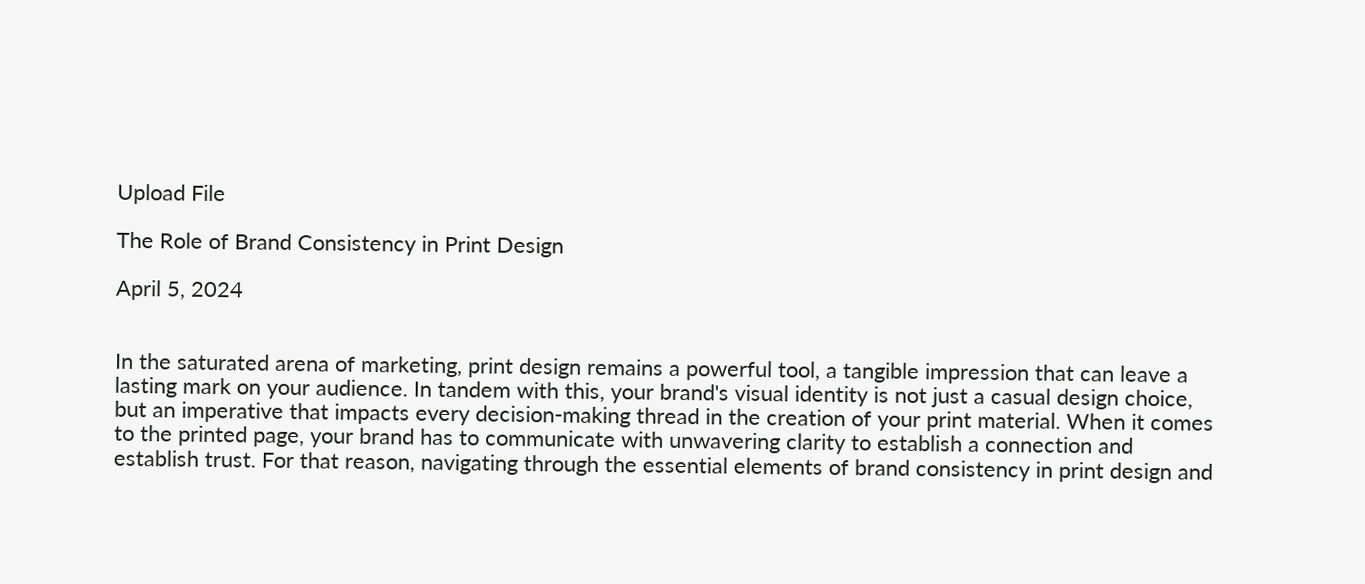Upload File

The Role of Brand Consistency in Print Design

April 5, 2024


In the saturated arena of marketing, print design remains a powerful tool, a tangible impression that can leave a lasting mark on your audience. In tandem with this, your brand's visual identity is not just a casual design choice, but an imperative that impacts every decision-making thread in the creation of your print material. When it comes to the printed page, your brand has to communicate with unwavering clarity to establish a connection and establish trust. For that reason, navigating through the essential elements of brand consistency in print design and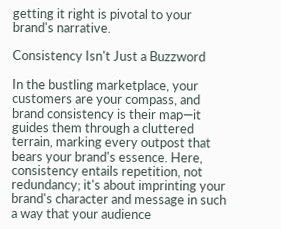getting it right is pivotal to your brand's narrative.

Consistency Isn't Just a Buzzword

In the bustling marketplace, your customers are your compass, and brand consistency is their map—it guides them through a cluttered terrain, marking every outpost that bears your brand's essence. Here, consistency entails repetition, not redundancy; it's about imprinting your brand's character and message in such a way that your audience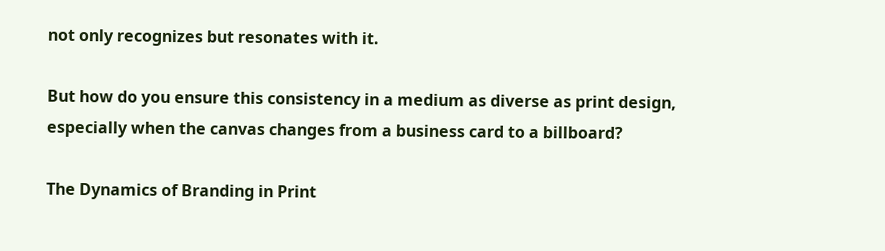not only recognizes but resonates with it.

But how do you ensure this consistency in a medium as diverse as print design, especially when the canvas changes from a business card to a billboard?

The Dynamics of Branding in Print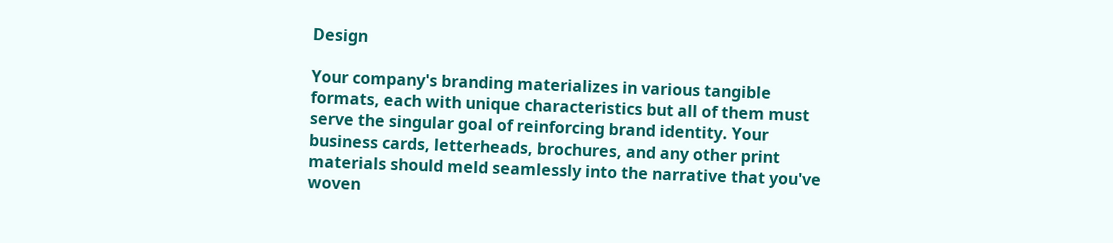Design

Your company's branding materializes in various tangible formats, each with unique characteristics but all of them must serve the singular goal of reinforcing brand identity. Your business cards, letterheads, brochures, and any other print materials should meld seamlessly into the narrative that you've woven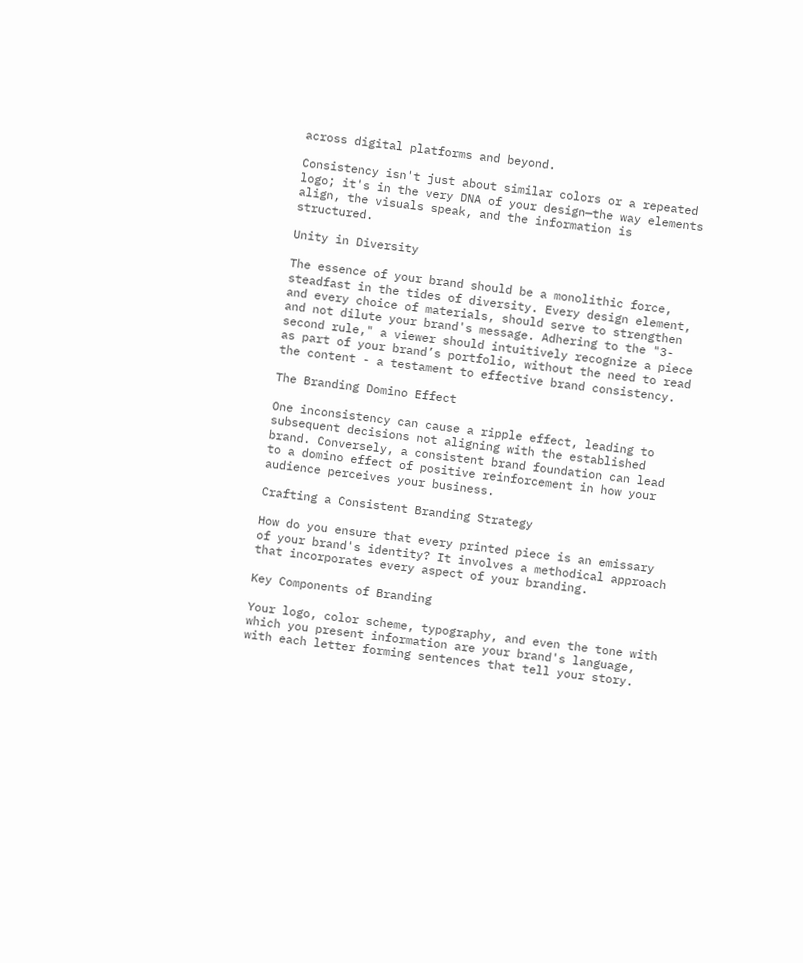across digital platforms and beyond.

Consistency isn't just about similar colors or a repeated logo; it's in the very DNA of your design—the way elements align, the visuals speak, and the information is structured.

Unity in Diversity

The essence of your brand should be a monolithic force, steadfast in the tides of diversity. Every design element, and every choice of materials, should serve to strengthen and not dilute your brand's message. Adhering to the "3-second rule," a viewer should intuitively recognize a piece as part of your brand’s portfolio, without the need to read the content - a testament to effective brand consistency.

The Branding Domino Effect

One inconsistency can cause a ripple effect, leading to subsequent decisions not aligning with the established brand. Conversely, a consistent brand foundation can lead to a domino effect of positive reinforcement in how your audience perceives your business.

Crafting a Consistent Branding Strategy

How do you ensure that every printed piece is an emissary of your brand's identity? It involves a methodical approach that incorporates every aspect of your branding.

Key Components of Branding

Your logo, color scheme, typography, and even the tone with which you present information are your brand's language, with each letter forming sentences that tell your story.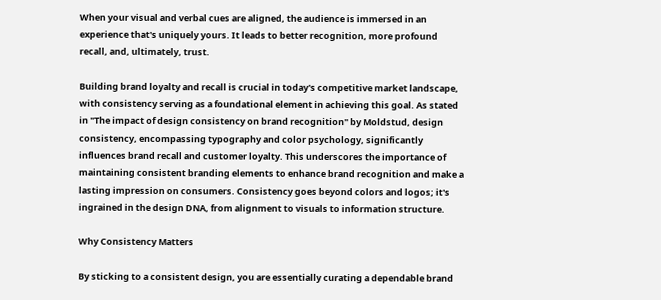When your visual and verbal cues are aligned, the audience is immersed in an experience that's uniquely yours. It leads to better recognition, more profound recall, and, ultimately, trust.

Building brand loyalty and recall is crucial in today's competitive market landscape, with consistency serving as a foundational element in achieving this goal. As stated in "The impact of design consistency on brand recognition" by Moldstud, design consistency, encompassing typography and color psychology, significantly influences brand recall and customer loyalty. This underscores the importance of maintaining consistent branding elements to enhance brand recognition and make a lasting impression on consumers. Consistency goes beyond colors and logos; it's ingrained in the design DNA, from alignment to visuals to information structure.

Why Consistency Matters

By sticking to a consistent design, you are essentially curating a dependable brand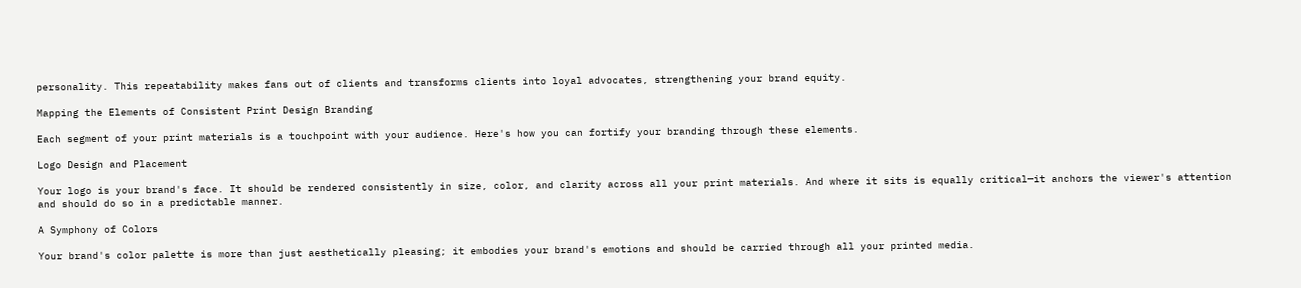personality. This repeatability makes fans out of clients and transforms clients into loyal advocates, strengthening your brand equity.

Mapping the Elements of Consistent Print Design Branding

Each segment of your print materials is a touchpoint with your audience. Here's how you can fortify your branding through these elements.

Logo Design and Placement

Your logo is your brand's face. It should be rendered consistently in size, color, and clarity across all your print materials. And where it sits is equally critical—it anchors the viewer's attention and should do so in a predictable manner.

A Symphony of Colors

Your brand's color palette is more than just aesthetically pleasing; it embodies your brand's emotions and should be carried through all your printed media.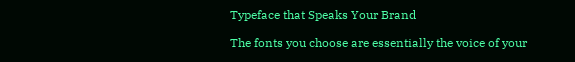Typeface that Speaks Your Brand

The fonts you choose are essentially the voice of your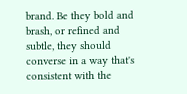brand. Be they bold and brash, or refined and subtle, they should converse in a way that's consistent with the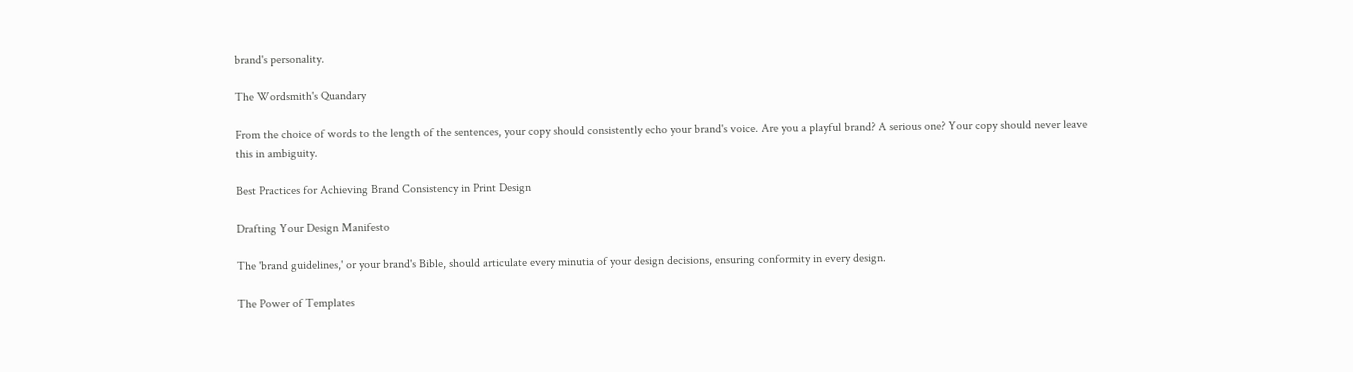brand's personality.

The Wordsmith's Quandary

From the choice of words to the length of the sentences, your copy should consistently echo your brand's voice. Are you a playful brand? A serious one? Your copy should never leave this in ambiguity.

Best Practices for Achieving Brand Consistency in Print Design

Drafting Your Design Manifesto

The 'brand guidelines,' or your brand's Bible, should articulate every minutia of your design decisions, ensuring conformity in every design.

The Power of Templates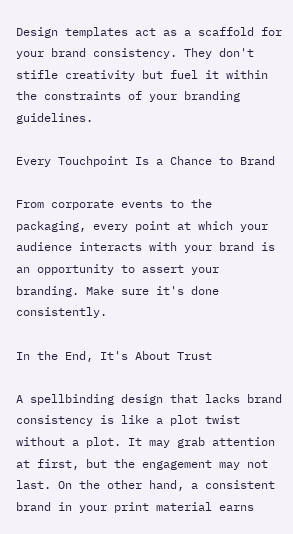Design templates act as a scaffold for your brand consistency. They don't stifle creativity but fuel it within the constraints of your branding guidelines.

Every Touchpoint Is a Chance to Brand

From corporate events to the packaging, every point at which your audience interacts with your brand is an opportunity to assert your branding. Make sure it's done consistently.

In the End, It's About Trust

A spellbinding design that lacks brand consistency is like a plot twist without a plot. It may grab attention at first, but the engagement may not last. On the other hand, a consistent brand in your print material earns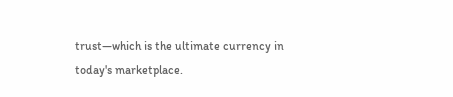trust—which is the ultimate currency in today's marketplace.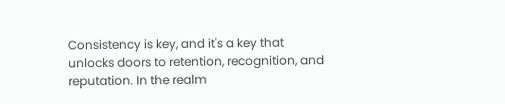Consistency is key, and it's a key that unlocks doors to retention, recognition, and reputation. In the realm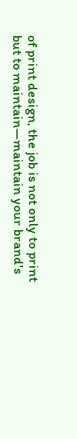of print design, the job is not only to print but to maintain—maintain your brand's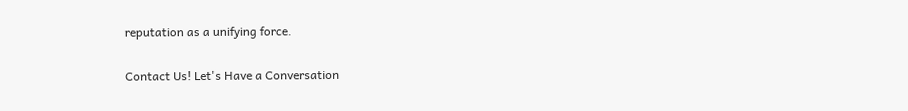reputation as a unifying force.

Contact Us! Let's Have a Conversation